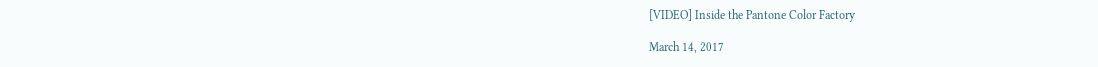[VIDEO] Inside the Pantone Color Factory

March 14, 2017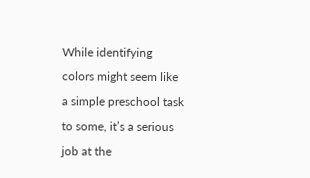While identifying colors might seem like a simple preschool task to some, it’s a serious job at the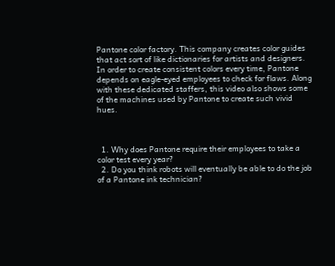Pantone color factory. This company creates color guides that act sort of like dictionaries for artists and designers. In order to create consistent colors every time, Pantone depends on eagle-eyed employees to check for flaws. Along with these dedicated staffers, this video also shows some of the machines used by Pantone to create such vivid hues.



  1. Why does Pantone require their employees to take a color test every year?
  2. Do you think robots will eventually be able to do the job of a Pantone ink technician?